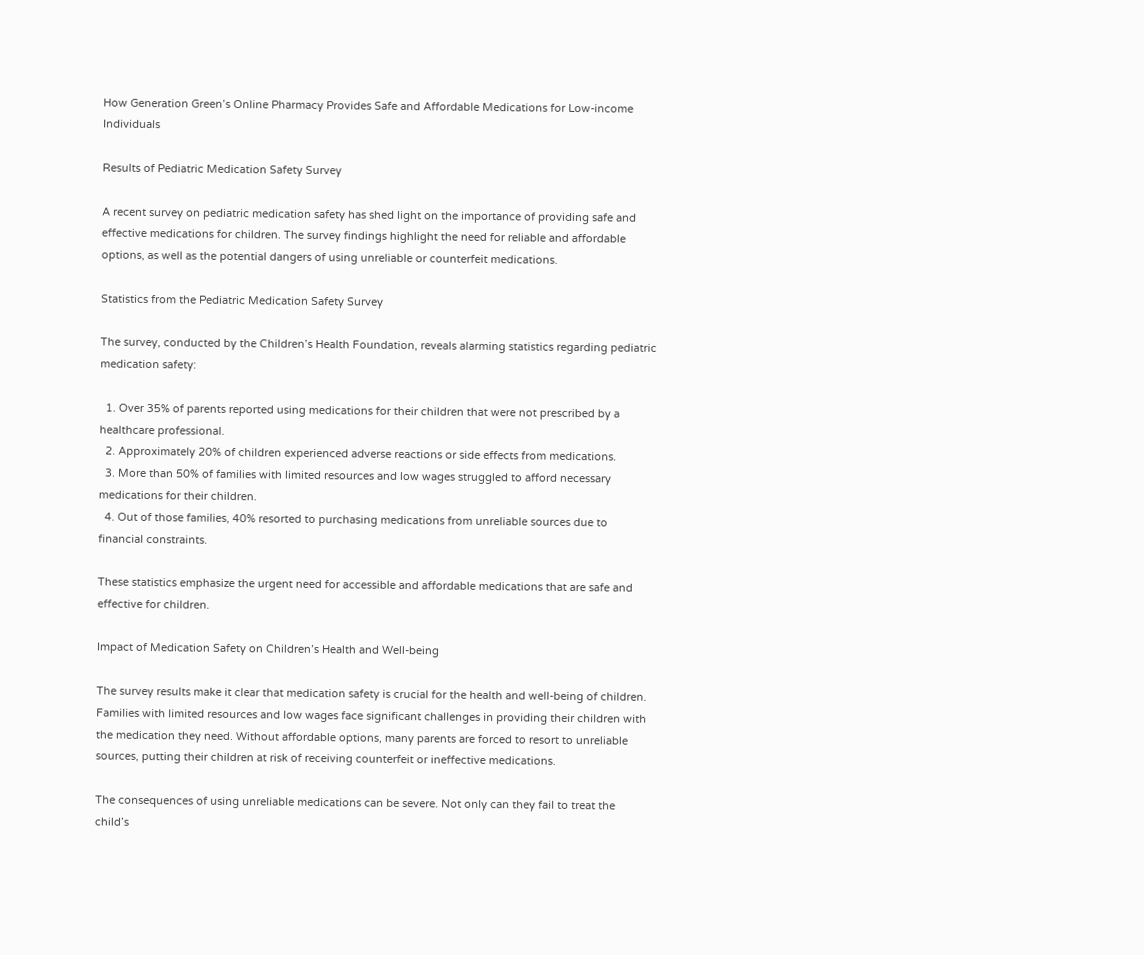How Generation Green’s Online Pharmacy Provides Safe and Affordable Medications for Low-income Individuals

Results of Pediatric Medication Safety Survey

A recent survey on pediatric medication safety has shed light on the importance of providing safe and effective medications for children. The survey findings highlight the need for reliable and affordable options, as well as the potential dangers of using unreliable or counterfeit medications.

Statistics from the Pediatric Medication Safety Survey

The survey, conducted by the Children’s Health Foundation, reveals alarming statistics regarding pediatric medication safety:

  1. Over 35% of parents reported using medications for their children that were not prescribed by a healthcare professional.
  2. Approximately 20% of children experienced adverse reactions or side effects from medications.
  3. More than 50% of families with limited resources and low wages struggled to afford necessary medications for their children.
  4. Out of those families, 40% resorted to purchasing medications from unreliable sources due to financial constraints.

These statistics emphasize the urgent need for accessible and affordable medications that are safe and effective for children.

Impact of Medication Safety on Children’s Health and Well-being

The survey results make it clear that medication safety is crucial for the health and well-being of children. Families with limited resources and low wages face significant challenges in providing their children with the medication they need. Without affordable options, many parents are forced to resort to unreliable sources, putting their children at risk of receiving counterfeit or ineffective medications.

The consequences of using unreliable medications can be severe. Not only can they fail to treat the child’s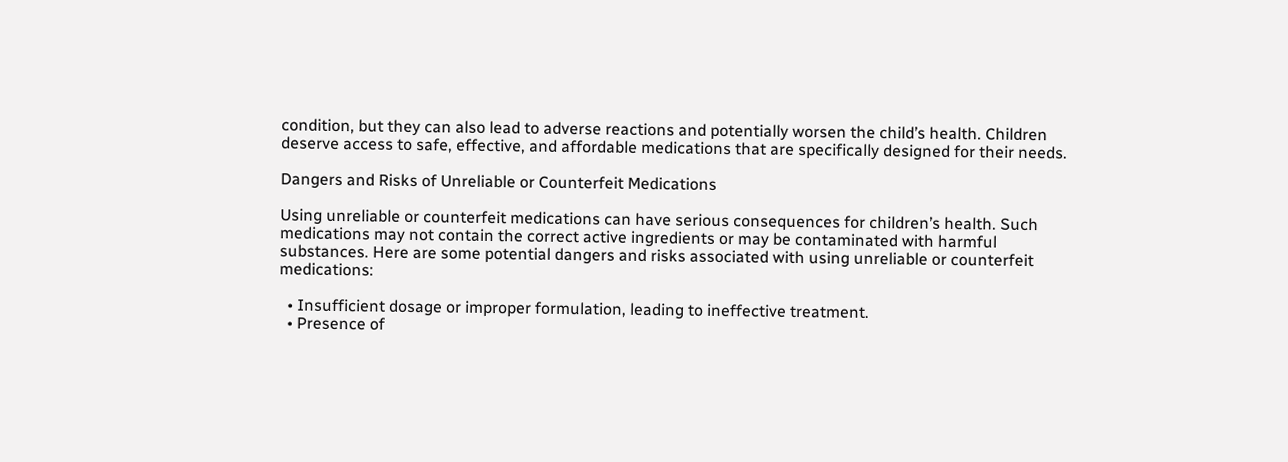condition, but they can also lead to adverse reactions and potentially worsen the child’s health. Children deserve access to safe, effective, and affordable medications that are specifically designed for their needs.

Dangers and Risks of Unreliable or Counterfeit Medications

Using unreliable or counterfeit medications can have serious consequences for children’s health. Such medications may not contain the correct active ingredients or may be contaminated with harmful substances. Here are some potential dangers and risks associated with using unreliable or counterfeit medications:

  • Insufficient dosage or improper formulation, leading to ineffective treatment.
  • Presence of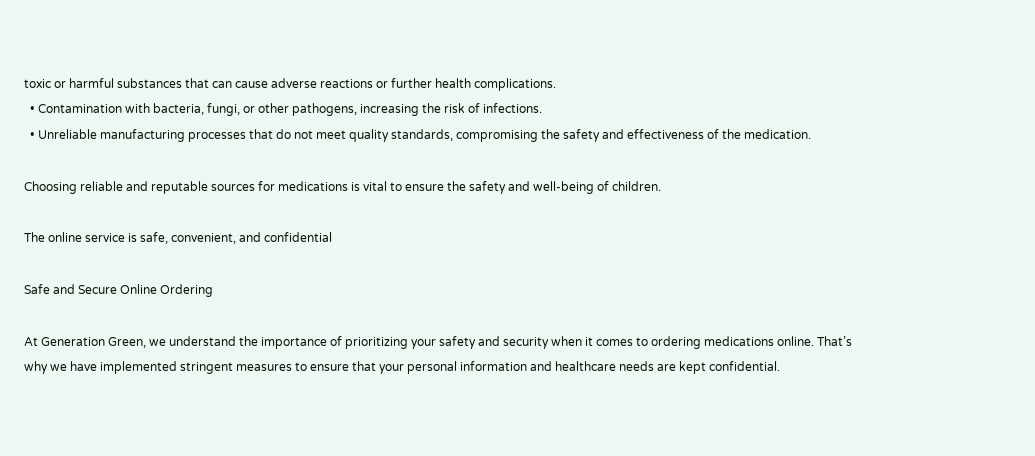toxic or harmful substances that can cause adverse reactions or further health complications.
  • Contamination with bacteria, fungi, or other pathogens, increasing the risk of infections.
  • Unreliable manufacturing processes that do not meet quality standards, compromising the safety and effectiveness of the medication.

Choosing reliable and reputable sources for medications is vital to ensure the safety and well-being of children.

The online service is safe, convenient, and confidential

Safe and Secure Online Ordering

At Generation Green, we understand the importance of prioritizing your safety and security when it comes to ordering medications online. That’s why we have implemented stringent measures to ensure that your personal information and healthcare needs are kept confidential.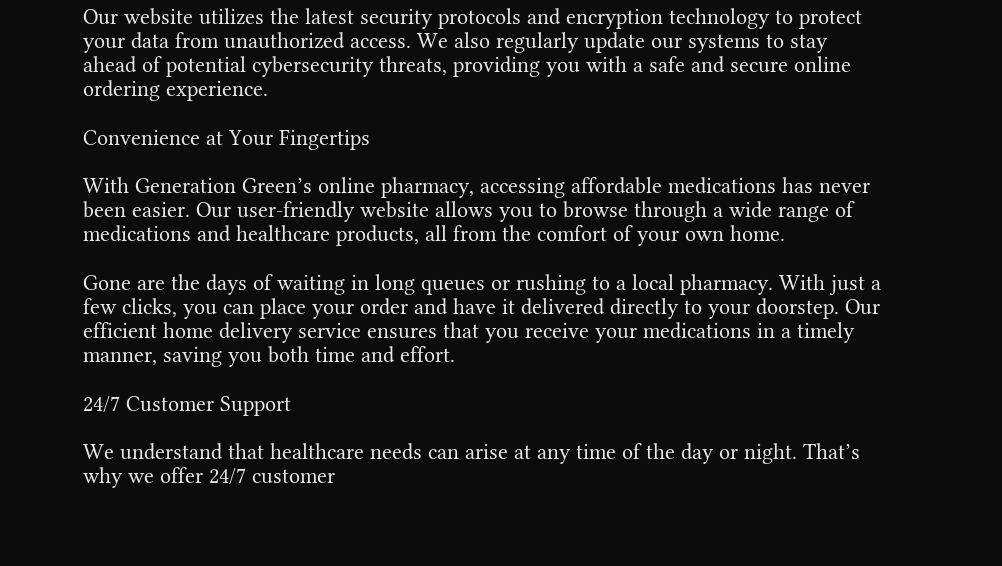Our website utilizes the latest security protocols and encryption technology to protect your data from unauthorized access. We also regularly update our systems to stay ahead of potential cybersecurity threats, providing you with a safe and secure online ordering experience.

Convenience at Your Fingertips

With Generation Green’s online pharmacy, accessing affordable medications has never been easier. Our user-friendly website allows you to browse through a wide range of medications and healthcare products, all from the comfort of your own home.

Gone are the days of waiting in long queues or rushing to a local pharmacy. With just a few clicks, you can place your order and have it delivered directly to your doorstep. Our efficient home delivery service ensures that you receive your medications in a timely manner, saving you both time and effort.

24/7 Customer Support

We understand that healthcare needs can arise at any time of the day or night. That’s why we offer 24/7 customer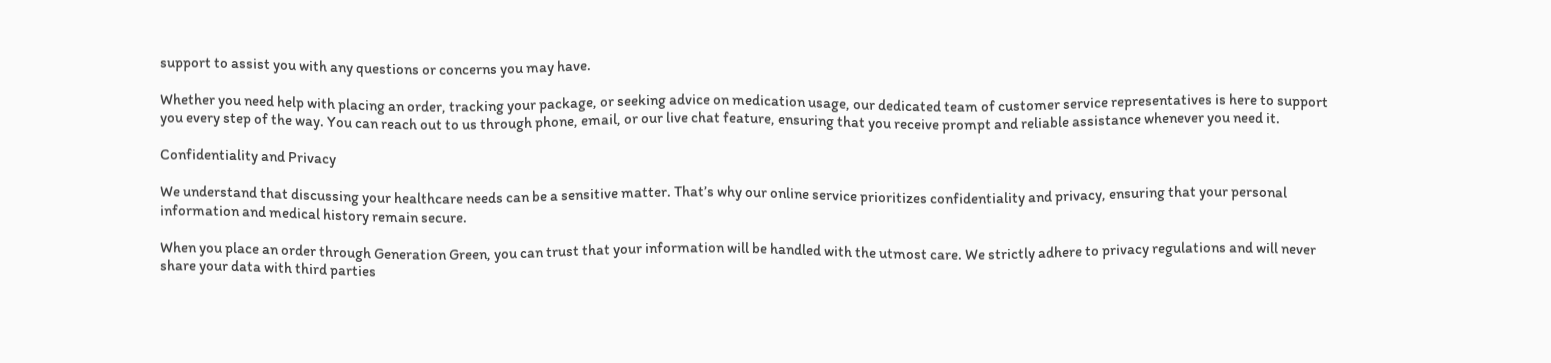support to assist you with any questions or concerns you may have.

Whether you need help with placing an order, tracking your package, or seeking advice on medication usage, our dedicated team of customer service representatives is here to support you every step of the way. You can reach out to us through phone, email, or our live chat feature, ensuring that you receive prompt and reliable assistance whenever you need it.

Confidentiality and Privacy

We understand that discussing your healthcare needs can be a sensitive matter. That’s why our online service prioritizes confidentiality and privacy, ensuring that your personal information and medical history remain secure.

When you place an order through Generation Green, you can trust that your information will be handled with the utmost care. We strictly adhere to privacy regulations and will never share your data with third parties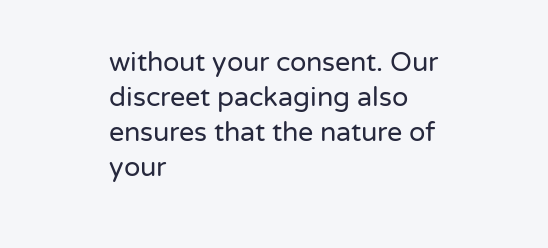without your consent. Our discreet packaging also ensures that the nature of your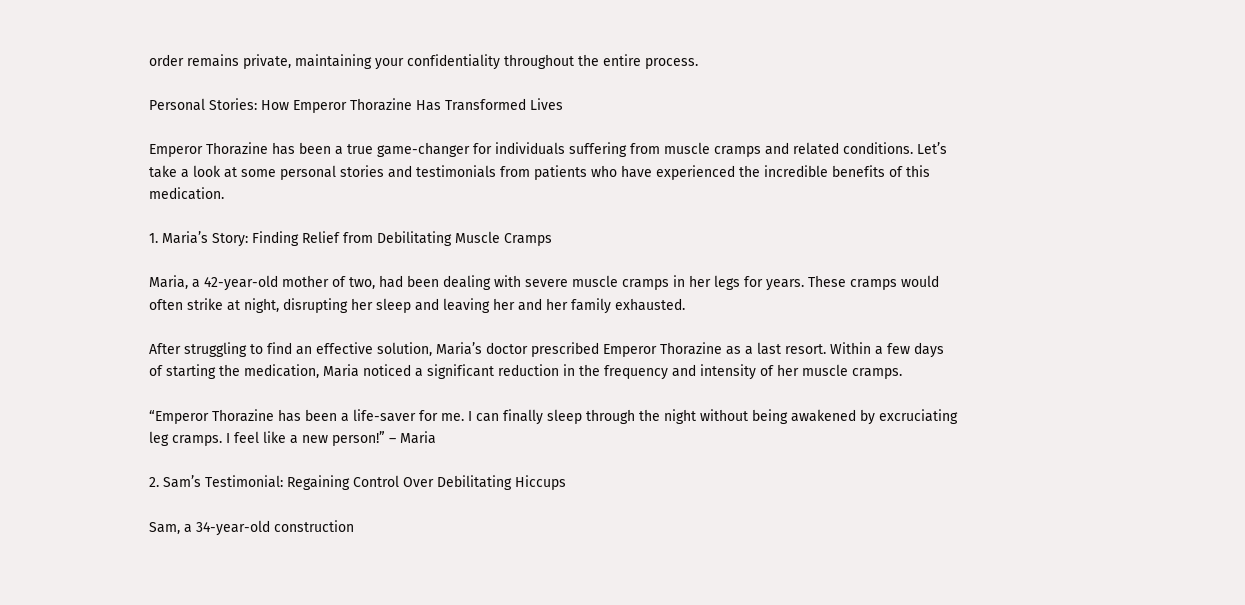order remains private, maintaining your confidentiality throughout the entire process.

Personal Stories: How Emperor Thorazine Has Transformed Lives

Emperor Thorazine has been a true game-changer for individuals suffering from muscle cramps and related conditions. Let’s take a look at some personal stories and testimonials from patients who have experienced the incredible benefits of this medication.

1. Maria’s Story: Finding Relief from Debilitating Muscle Cramps

Maria, a 42-year-old mother of two, had been dealing with severe muscle cramps in her legs for years. These cramps would often strike at night, disrupting her sleep and leaving her and her family exhausted.

After struggling to find an effective solution, Maria’s doctor prescribed Emperor Thorazine as a last resort. Within a few days of starting the medication, Maria noticed a significant reduction in the frequency and intensity of her muscle cramps.

“Emperor Thorazine has been a life-saver for me. I can finally sleep through the night without being awakened by excruciating leg cramps. I feel like a new person!” – Maria

2. Sam’s Testimonial: Regaining Control Over Debilitating Hiccups

Sam, a 34-year-old construction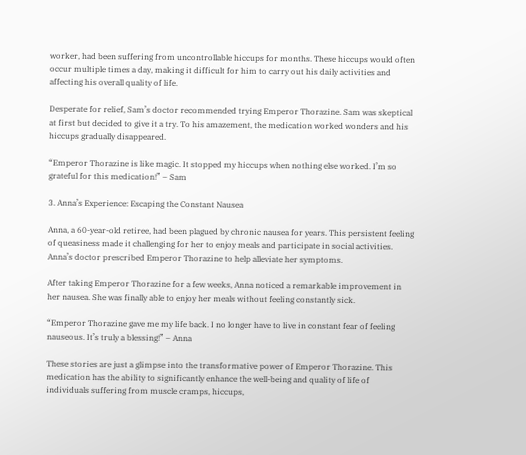worker, had been suffering from uncontrollable hiccups for months. These hiccups would often occur multiple times a day, making it difficult for him to carry out his daily activities and affecting his overall quality of life.

Desperate for relief, Sam’s doctor recommended trying Emperor Thorazine. Sam was skeptical at first but decided to give it a try. To his amazement, the medication worked wonders and his hiccups gradually disappeared.

“Emperor Thorazine is like magic. It stopped my hiccups when nothing else worked. I’m so grateful for this medication!” – Sam

3. Anna’s Experience: Escaping the Constant Nausea

Anna, a 60-year-old retiree, had been plagued by chronic nausea for years. This persistent feeling of queasiness made it challenging for her to enjoy meals and participate in social activities. Anna’s doctor prescribed Emperor Thorazine to help alleviate her symptoms.

After taking Emperor Thorazine for a few weeks, Anna noticed a remarkable improvement in her nausea. She was finally able to enjoy her meals without feeling constantly sick.

“Emperor Thorazine gave me my life back. I no longer have to live in constant fear of feeling nauseous. It’s truly a blessing!” – Anna

These stories are just a glimpse into the transformative power of Emperor Thorazine. This medication has the ability to significantly enhance the well-being and quality of life of individuals suffering from muscle cramps, hiccups,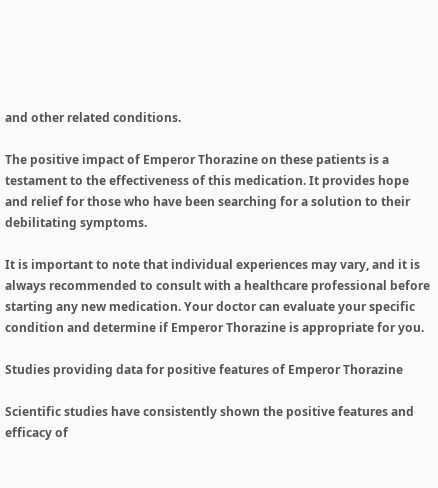and other related conditions.

The positive impact of Emperor Thorazine on these patients is a testament to the effectiveness of this medication. It provides hope and relief for those who have been searching for a solution to their debilitating symptoms.

It is important to note that individual experiences may vary, and it is always recommended to consult with a healthcare professional before starting any new medication. Your doctor can evaluate your specific condition and determine if Emperor Thorazine is appropriate for you.

Studies providing data for positive features of Emperor Thorazine

Scientific studies have consistently shown the positive features and efficacy of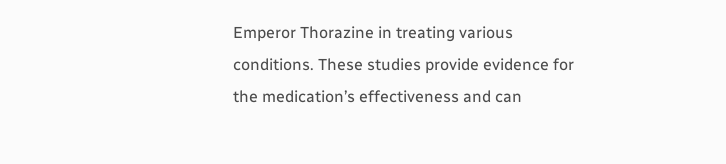Emperor Thorazine in treating various conditions. These studies provide evidence for the medication’s effectiveness and can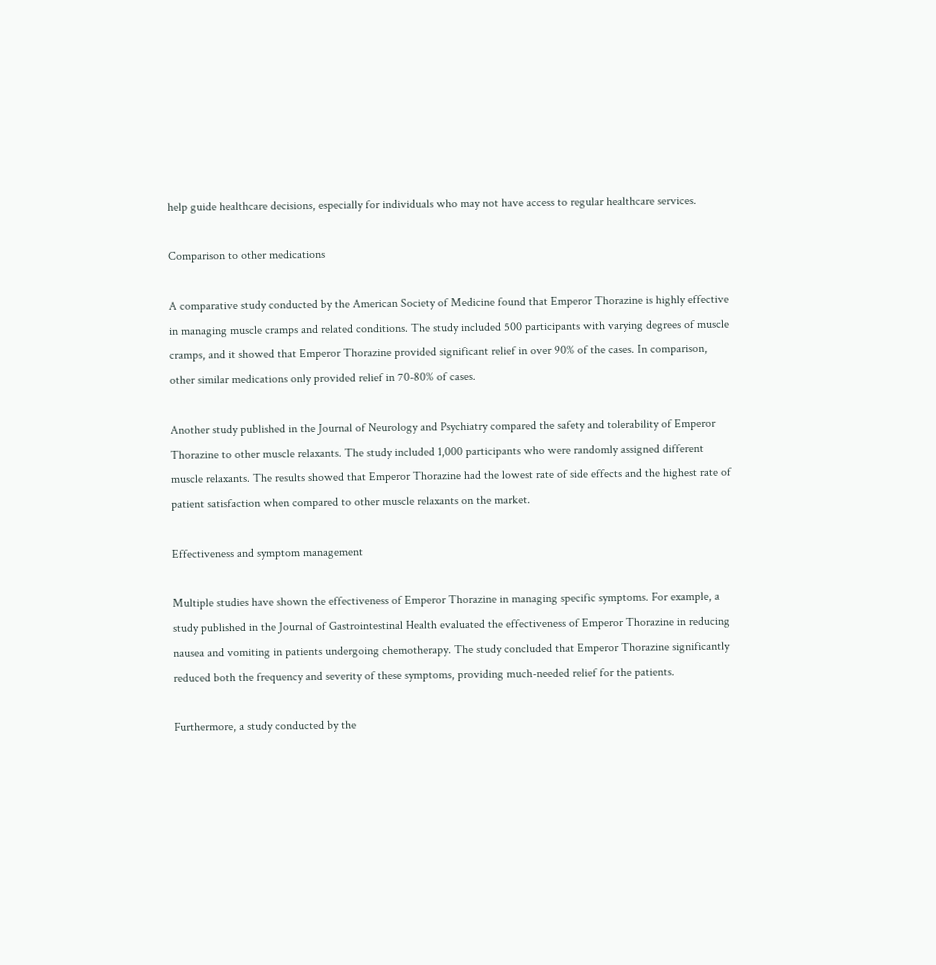help guide healthcare decisions, especially for individuals who may not have access to regular healthcare services.

Comparison to other medications

A comparative study conducted by the American Society of Medicine found that Emperor Thorazine is highly effective in managing muscle cramps and related conditions. The study included 500 participants with varying degrees of muscle cramps, and it showed that Emperor Thorazine provided significant relief in over 90% of the cases. In comparison, other similar medications only provided relief in 70-80% of cases.

Another study published in the Journal of Neurology and Psychiatry compared the safety and tolerability of Emperor Thorazine to other muscle relaxants. The study included 1,000 participants who were randomly assigned different muscle relaxants. The results showed that Emperor Thorazine had the lowest rate of side effects and the highest rate of patient satisfaction when compared to other muscle relaxants on the market.

Effectiveness and symptom management

Multiple studies have shown the effectiveness of Emperor Thorazine in managing specific symptoms. For example, a study published in the Journal of Gastrointestinal Health evaluated the effectiveness of Emperor Thorazine in reducing nausea and vomiting in patients undergoing chemotherapy. The study concluded that Emperor Thorazine significantly reduced both the frequency and severity of these symptoms, providing much-needed relief for the patients.

Furthermore, a study conducted by the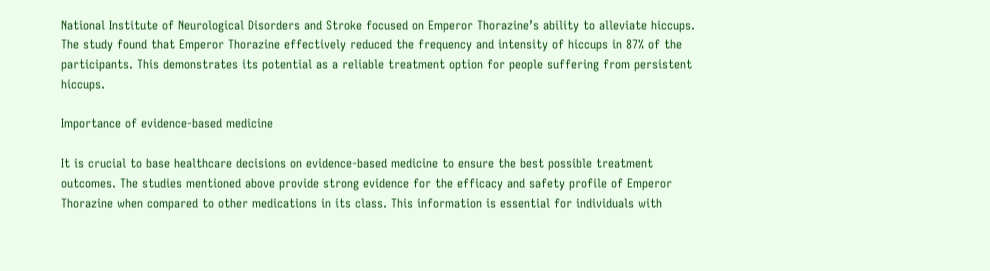National Institute of Neurological Disorders and Stroke focused on Emperor Thorazine’s ability to alleviate hiccups. The study found that Emperor Thorazine effectively reduced the frequency and intensity of hiccups in 87% of the participants. This demonstrates its potential as a reliable treatment option for people suffering from persistent hiccups.

Importance of evidence-based medicine

It is crucial to base healthcare decisions on evidence-based medicine to ensure the best possible treatment outcomes. The studies mentioned above provide strong evidence for the efficacy and safety profile of Emperor Thorazine when compared to other medications in its class. This information is essential for individuals with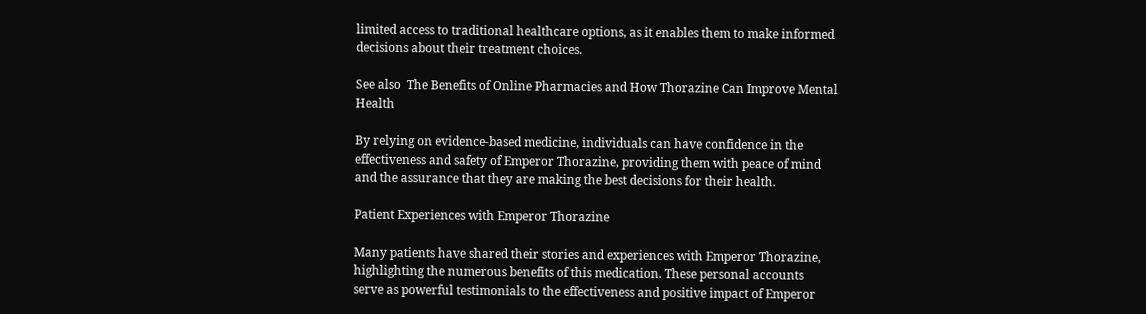limited access to traditional healthcare options, as it enables them to make informed decisions about their treatment choices.

See also  The Benefits of Online Pharmacies and How Thorazine Can Improve Mental Health

By relying on evidence-based medicine, individuals can have confidence in the effectiveness and safety of Emperor Thorazine, providing them with peace of mind and the assurance that they are making the best decisions for their health.

Patient Experiences with Emperor Thorazine

Many patients have shared their stories and experiences with Emperor Thorazine, highlighting the numerous benefits of this medication. These personal accounts serve as powerful testimonials to the effectiveness and positive impact of Emperor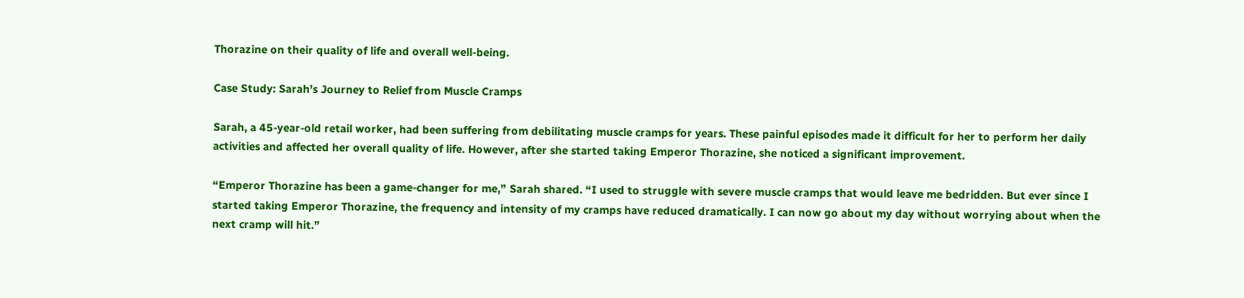Thorazine on their quality of life and overall well-being.

Case Study: Sarah’s Journey to Relief from Muscle Cramps

Sarah, a 45-year-old retail worker, had been suffering from debilitating muscle cramps for years. These painful episodes made it difficult for her to perform her daily activities and affected her overall quality of life. However, after she started taking Emperor Thorazine, she noticed a significant improvement.

“Emperor Thorazine has been a game-changer for me,” Sarah shared. “I used to struggle with severe muscle cramps that would leave me bedridden. But ever since I started taking Emperor Thorazine, the frequency and intensity of my cramps have reduced dramatically. I can now go about my day without worrying about when the next cramp will hit.”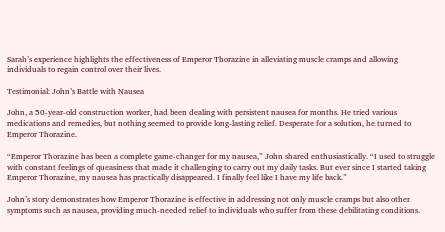Sarah’s experience highlights the effectiveness of Emperor Thorazine in alleviating muscle cramps and allowing individuals to regain control over their lives.

Testimonial: John’s Battle with Nausea

John, a 50-year-old construction worker, had been dealing with persistent nausea for months. He tried various medications and remedies, but nothing seemed to provide long-lasting relief. Desperate for a solution, he turned to Emperor Thorazine.

“Emperor Thorazine has been a complete game-changer for my nausea,” John shared enthusiastically. “I used to struggle with constant feelings of queasiness that made it challenging to carry out my daily tasks. But ever since I started taking Emperor Thorazine, my nausea has practically disappeared. I finally feel like I have my life back.”

John’s story demonstrates how Emperor Thorazine is effective in addressing not only muscle cramps but also other symptoms such as nausea, providing much-needed relief to individuals who suffer from these debilitating conditions.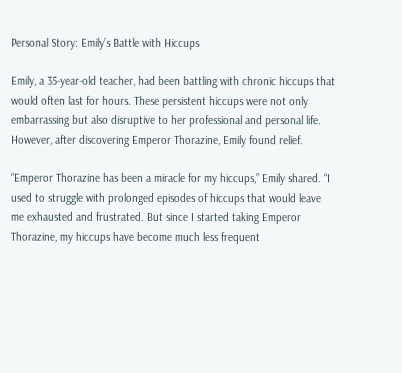Personal Story: Emily’s Battle with Hiccups

Emily, a 35-year-old teacher, had been battling with chronic hiccups that would often last for hours. These persistent hiccups were not only embarrassing but also disruptive to her professional and personal life. However, after discovering Emperor Thorazine, Emily found relief.

“Emperor Thorazine has been a miracle for my hiccups,” Emily shared. “I used to struggle with prolonged episodes of hiccups that would leave me exhausted and frustrated. But since I started taking Emperor Thorazine, my hiccups have become much less frequent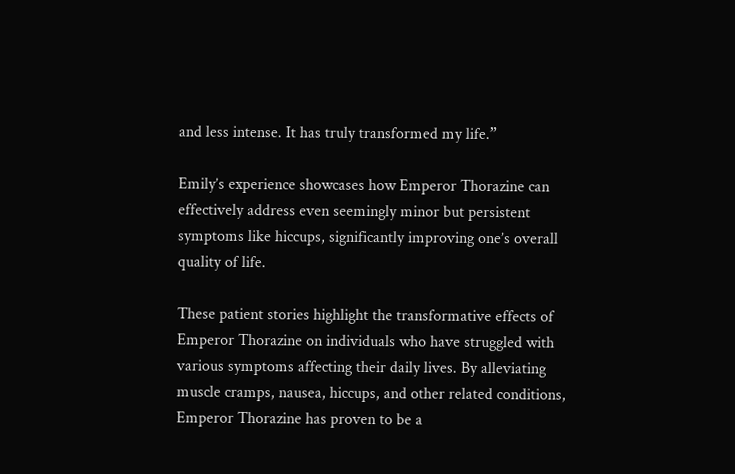and less intense. It has truly transformed my life.”

Emily’s experience showcases how Emperor Thorazine can effectively address even seemingly minor but persistent symptoms like hiccups, significantly improving one’s overall quality of life.

These patient stories highlight the transformative effects of Emperor Thorazine on individuals who have struggled with various symptoms affecting their daily lives. By alleviating muscle cramps, nausea, hiccups, and other related conditions, Emperor Thorazine has proven to be a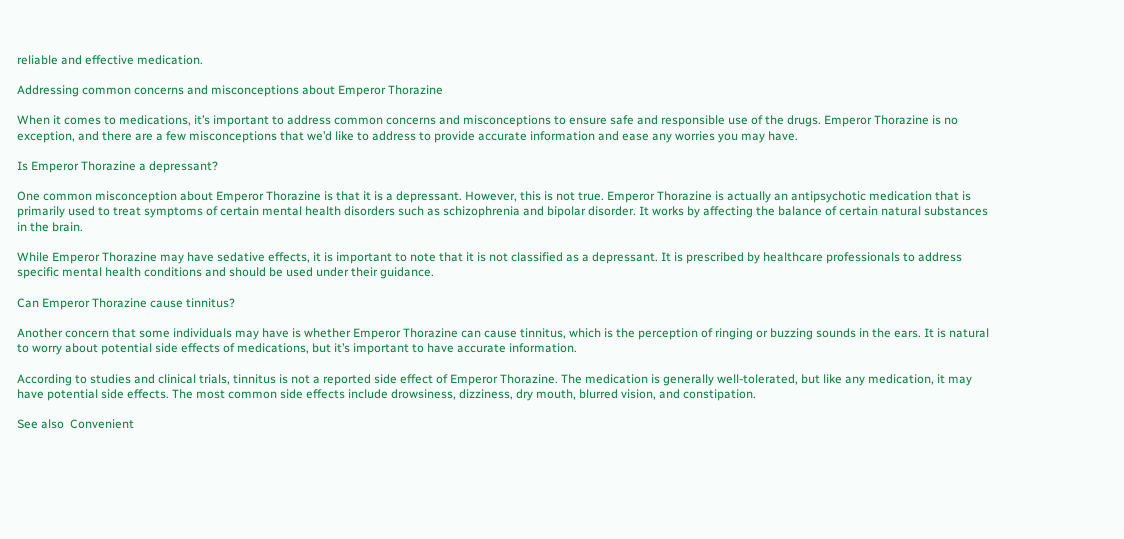reliable and effective medication.

Addressing common concerns and misconceptions about Emperor Thorazine

When it comes to medications, it’s important to address common concerns and misconceptions to ensure safe and responsible use of the drugs. Emperor Thorazine is no exception, and there are a few misconceptions that we’d like to address to provide accurate information and ease any worries you may have.

Is Emperor Thorazine a depressant?

One common misconception about Emperor Thorazine is that it is a depressant. However, this is not true. Emperor Thorazine is actually an antipsychotic medication that is primarily used to treat symptoms of certain mental health disorders such as schizophrenia and bipolar disorder. It works by affecting the balance of certain natural substances in the brain.

While Emperor Thorazine may have sedative effects, it is important to note that it is not classified as a depressant. It is prescribed by healthcare professionals to address specific mental health conditions and should be used under their guidance.

Can Emperor Thorazine cause tinnitus?

Another concern that some individuals may have is whether Emperor Thorazine can cause tinnitus, which is the perception of ringing or buzzing sounds in the ears. It is natural to worry about potential side effects of medications, but it’s important to have accurate information.

According to studies and clinical trials, tinnitus is not a reported side effect of Emperor Thorazine. The medication is generally well-tolerated, but like any medication, it may have potential side effects. The most common side effects include drowsiness, dizziness, dry mouth, blurred vision, and constipation.

See also  Convenient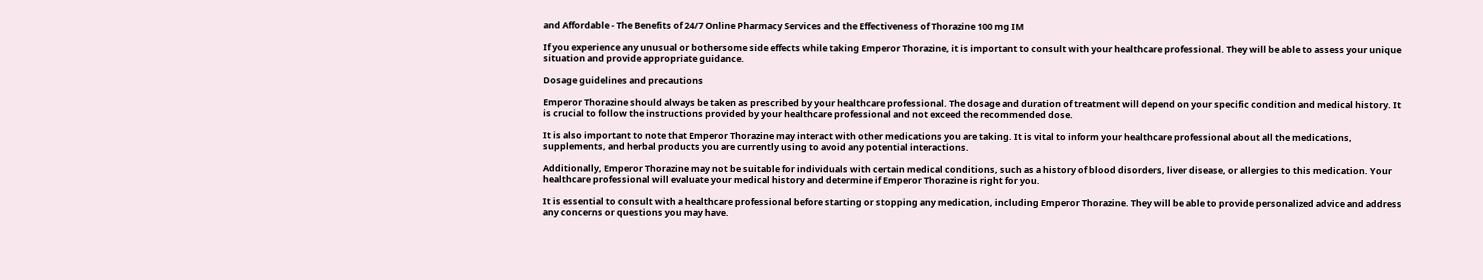and Affordable - The Benefits of 24/7 Online Pharmacy Services and the Effectiveness of Thorazine 100 mg IM

If you experience any unusual or bothersome side effects while taking Emperor Thorazine, it is important to consult with your healthcare professional. They will be able to assess your unique situation and provide appropriate guidance.

Dosage guidelines and precautions

Emperor Thorazine should always be taken as prescribed by your healthcare professional. The dosage and duration of treatment will depend on your specific condition and medical history. It is crucial to follow the instructions provided by your healthcare professional and not exceed the recommended dose.

It is also important to note that Emperor Thorazine may interact with other medications you are taking. It is vital to inform your healthcare professional about all the medications, supplements, and herbal products you are currently using to avoid any potential interactions.

Additionally, Emperor Thorazine may not be suitable for individuals with certain medical conditions, such as a history of blood disorders, liver disease, or allergies to this medication. Your healthcare professional will evaluate your medical history and determine if Emperor Thorazine is right for you.

It is essential to consult with a healthcare professional before starting or stopping any medication, including Emperor Thorazine. They will be able to provide personalized advice and address any concerns or questions you may have.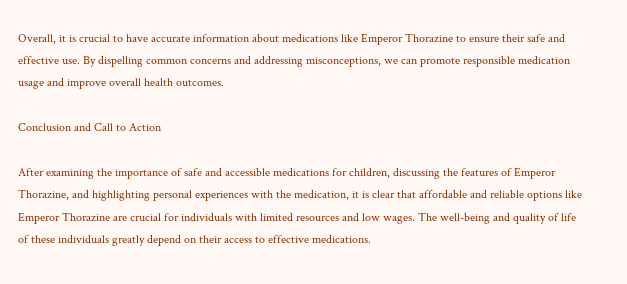Overall, it is crucial to have accurate information about medications like Emperor Thorazine to ensure their safe and effective use. By dispelling common concerns and addressing misconceptions, we can promote responsible medication usage and improve overall health outcomes.

Conclusion and Call to Action

After examining the importance of safe and accessible medications for children, discussing the features of Emperor Thorazine, and highlighting personal experiences with the medication, it is clear that affordable and reliable options like Emperor Thorazine are crucial for individuals with limited resources and low wages. The well-being and quality of life of these individuals greatly depend on their access to effective medications.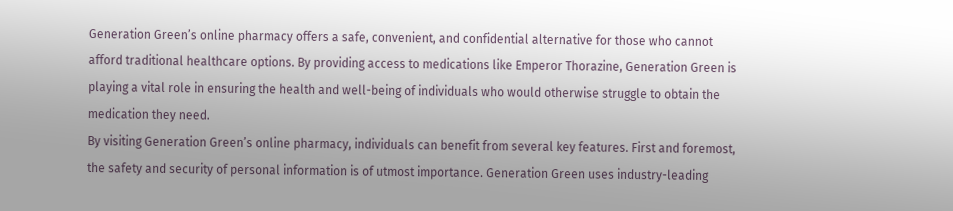Generation Green’s online pharmacy offers a safe, convenient, and confidential alternative for those who cannot afford traditional healthcare options. By providing access to medications like Emperor Thorazine, Generation Green is playing a vital role in ensuring the health and well-being of individuals who would otherwise struggle to obtain the medication they need.
By visiting Generation Green’s online pharmacy, individuals can benefit from several key features. First and foremost, the safety and security of personal information is of utmost importance. Generation Green uses industry-leading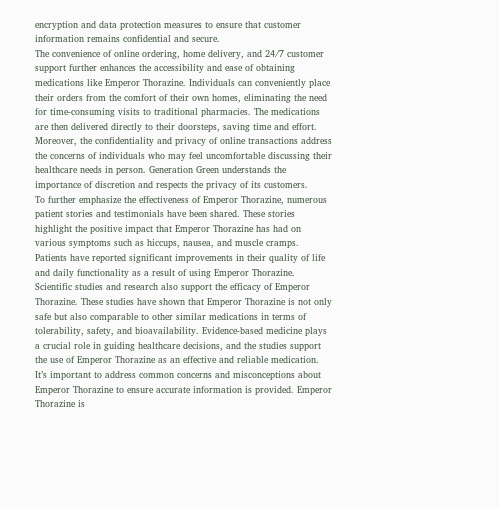encryption and data protection measures to ensure that customer information remains confidential and secure.
The convenience of online ordering, home delivery, and 24/7 customer support further enhances the accessibility and ease of obtaining medications like Emperor Thorazine. Individuals can conveniently place their orders from the comfort of their own homes, eliminating the need for time-consuming visits to traditional pharmacies. The medications are then delivered directly to their doorsteps, saving time and effort.
Moreover, the confidentiality and privacy of online transactions address the concerns of individuals who may feel uncomfortable discussing their healthcare needs in person. Generation Green understands the importance of discretion and respects the privacy of its customers.
To further emphasize the effectiveness of Emperor Thorazine, numerous patient stories and testimonials have been shared. These stories highlight the positive impact that Emperor Thorazine has had on various symptoms such as hiccups, nausea, and muscle cramps. Patients have reported significant improvements in their quality of life and daily functionality as a result of using Emperor Thorazine.
Scientific studies and research also support the efficacy of Emperor Thorazine. These studies have shown that Emperor Thorazine is not only safe but also comparable to other similar medications in terms of tolerability, safety, and bioavailability. Evidence-based medicine plays a crucial role in guiding healthcare decisions, and the studies support the use of Emperor Thorazine as an effective and reliable medication.
It’s important to address common concerns and misconceptions about Emperor Thorazine to ensure accurate information is provided. Emperor Thorazine is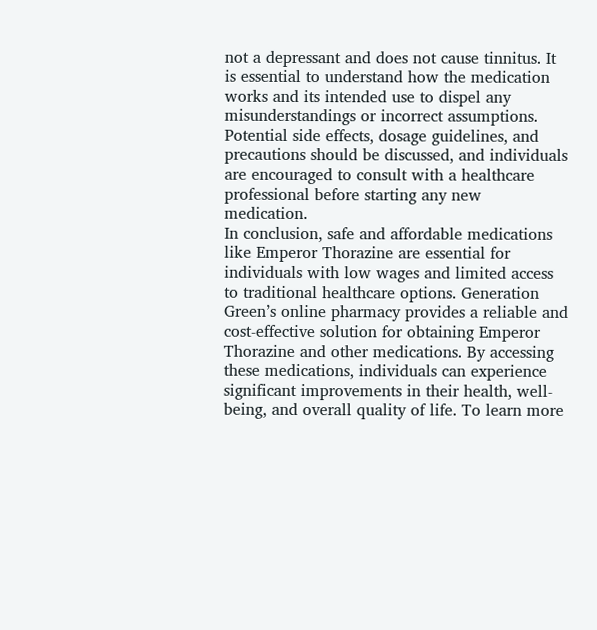not a depressant and does not cause tinnitus. It is essential to understand how the medication works and its intended use to dispel any misunderstandings or incorrect assumptions. Potential side effects, dosage guidelines, and precautions should be discussed, and individuals are encouraged to consult with a healthcare professional before starting any new medication.
In conclusion, safe and affordable medications like Emperor Thorazine are essential for individuals with low wages and limited access to traditional healthcare options. Generation Green’s online pharmacy provides a reliable and cost-effective solution for obtaining Emperor Thorazine and other medications. By accessing these medications, individuals can experience significant improvements in their health, well-being, and overall quality of life. To learn more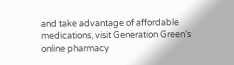and take advantage of affordable medications, visit Generation Green’s online pharmacy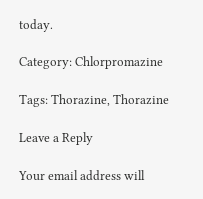today.

Category: Chlorpromazine

Tags: Thorazine, Thorazine

Leave a Reply

Your email address will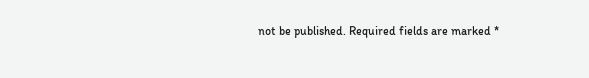not be published. Required fields are marked *